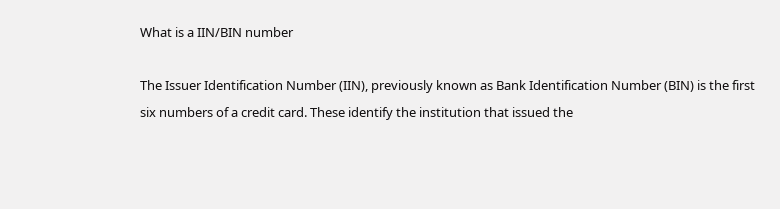What is a IIN/BIN number

The Issuer Identification Number (IIN), previously known as Bank Identification Number (BIN) is the first six numbers of a credit card. These identify the institution that issued the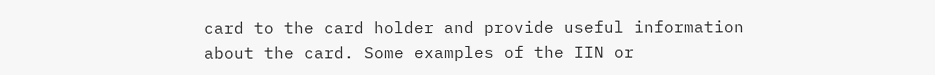card to the card holder and provide useful information about the card. Some examples of the IIN or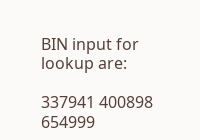BIN input for lookup are:

337941 400898 654999